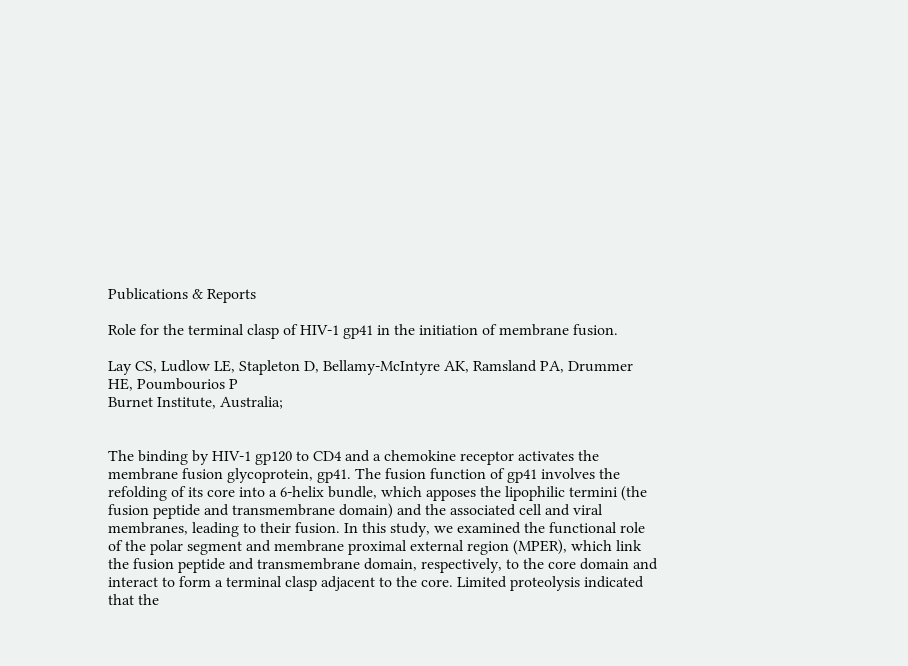Publications & Reports

Role for the terminal clasp of HIV-1 gp41 in the initiation of membrane fusion.

Lay CS, Ludlow LE, Stapleton D, Bellamy-McIntyre AK, Ramsland PA, Drummer HE, Poumbourios P
Burnet Institute, Australia;


The binding by HIV-1 gp120 to CD4 and a chemokine receptor activates the membrane fusion glycoprotein, gp41. The fusion function of gp41 involves the refolding of its core into a 6-helix bundle, which apposes the lipophilic termini (the fusion peptide and transmembrane domain) and the associated cell and viral membranes, leading to their fusion. In this study, we examined the functional role of the polar segment and membrane proximal external region (MPER), which link the fusion peptide and transmembrane domain, respectively, to the core domain and interact to form a terminal clasp adjacent to the core. Limited proteolysis indicated that the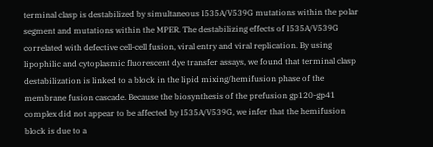terminal clasp is destabilized by simultaneous I535A/V539G mutations within the polar segment and mutations within the MPER. The destabilizing effects of I535A/V539G correlated with defective cell-cell fusion, viral entry and viral replication. By using lipophilic and cytoplasmic fluorescent dye transfer assays, we found that terminal clasp destabilization is linked to a block in the lipid mixing/hemifusion phase of the membrane fusion cascade. Because the biosynthesis of the prefusion gp120-gp41 complex did not appear to be affected by I535A/V539G, we infer that the hemifusion block is due to a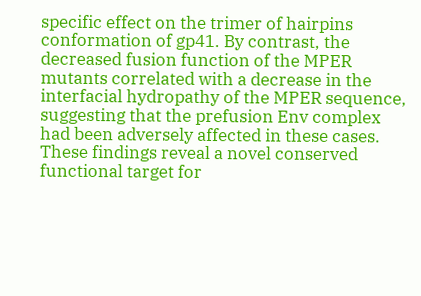specific effect on the trimer of hairpins conformation of gp41. By contrast, the decreased fusion function of the MPER mutants correlated with a decrease in the interfacial hydropathy of the MPER sequence, suggesting that the prefusion Env complex had been adversely affected in these cases. These findings reveal a novel conserved functional target for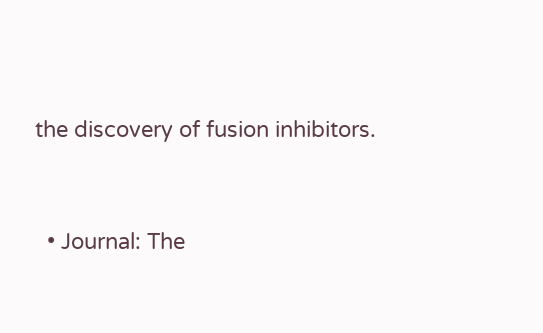the discovery of fusion inhibitors.


  • Journal: The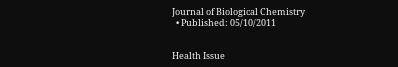Journal of Biological Chemistry
  • Published: 05/10/2011


Health Issue